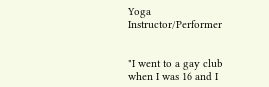Yoga Instructor/Performer


"I went to a gay club when I was 16 and I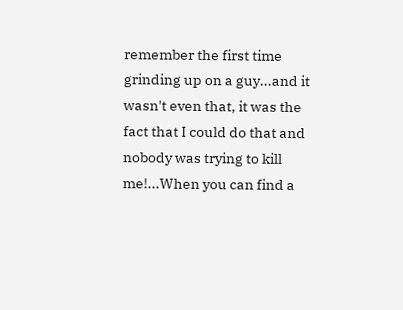remember the first time grinding up on a guy...and it wasn't even that, it was the fact that I could do that and nobody was trying to kill me!...When you can find a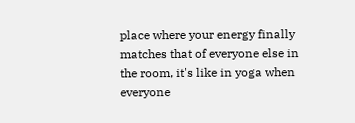place where your energy finally matches that of everyone else in the room, it's like in yoga when everyone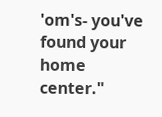'om's- you've found your home center."